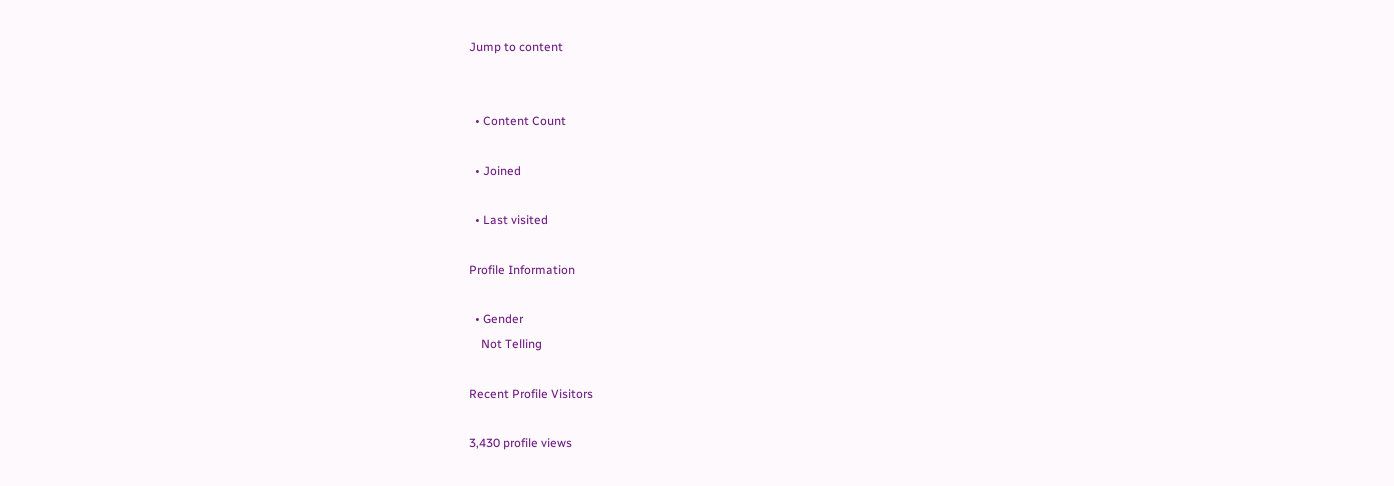Jump to content


  • Content Count

  • Joined

  • Last visited

Profile Information

  • Gender
    Not Telling

Recent Profile Visitors

3,430 profile views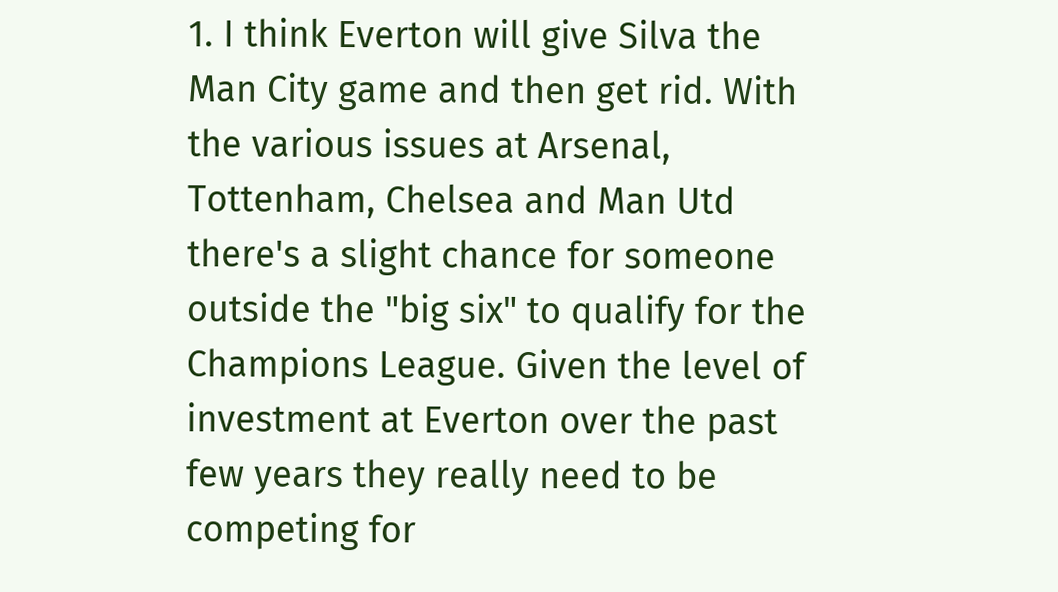1. I think Everton will give Silva the Man City game and then get rid. With the various issues at Arsenal, Tottenham, Chelsea and Man Utd there's a slight chance for someone outside the "big six" to qualify for the Champions League. Given the level of investment at Everton over the past few years they really need to be competing for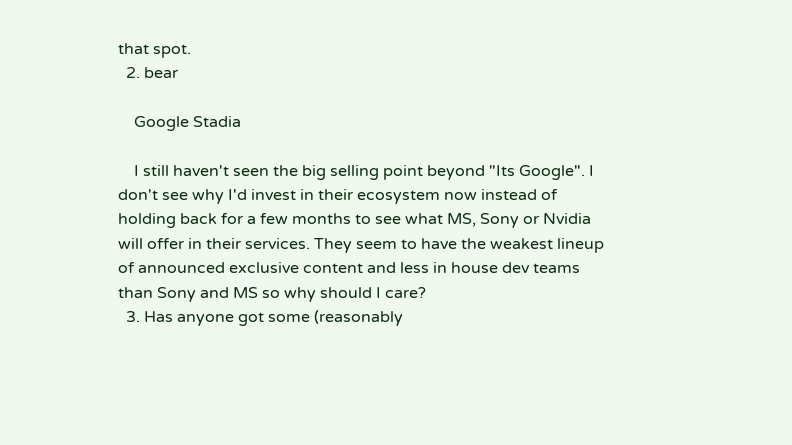that spot.
  2. bear

    Google Stadia

    I still haven't seen the big selling point beyond "Its Google". I don't see why I'd invest in their ecosystem now instead of holding back for a few months to see what MS, Sony or Nvidia will offer in their services. They seem to have the weakest lineup of announced exclusive content and less in house dev teams than Sony and MS so why should I care?
  3. Has anyone got some (reasonably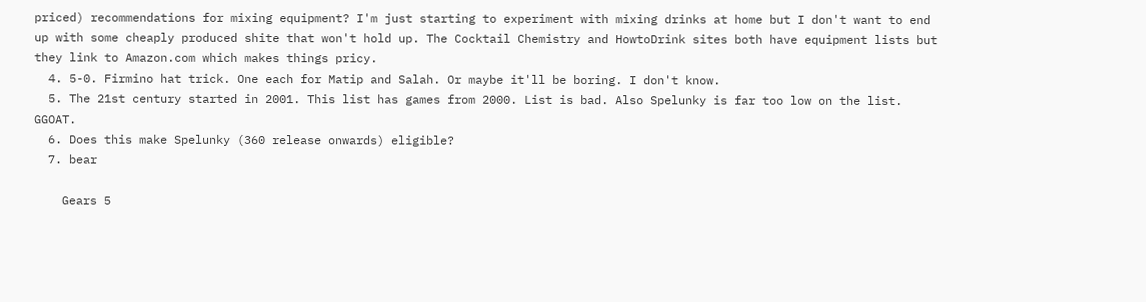priced) recommendations for mixing equipment? I'm just starting to experiment with mixing drinks at home but I don't want to end up with some cheaply produced shite that won't hold up. The Cocktail Chemistry and HowtoDrink sites both have equipment lists but they link to Amazon.com which makes things pricy.
  4. 5-0. Firmino hat trick. One each for Matip and Salah. Or maybe it'll be boring. I don't know.
  5. The 21st century started in 2001. This list has games from 2000. List is bad. Also Spelunky is far too low on the list. GGOAT.
  6. Does this make Spelunky (360 release onwards) eligible?
  7. bear

    Gears 5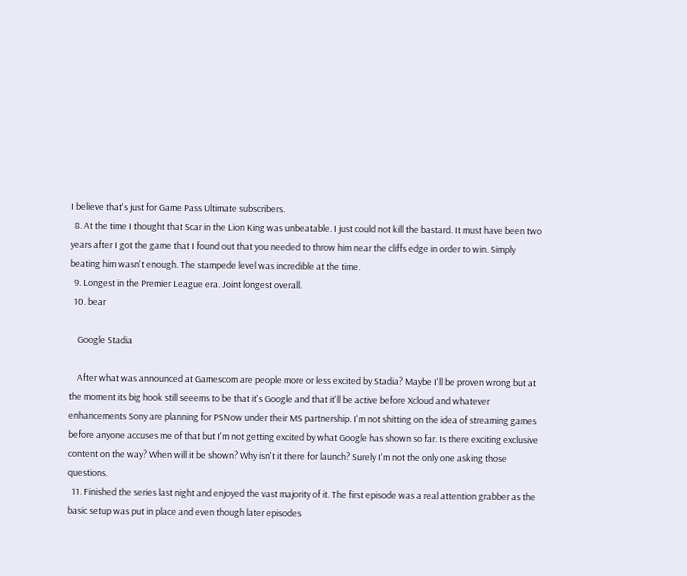I believe that's just for Game Pass Ultimate subscribers.
  8. At the time I thought that Scar in the Lion King was unbeatable. I just could not kill the bastard. It must have been two years after I got the game that I found out that you needed to throw him near the cliffs edge in order to win. Simply beating him wasn't enough. The stampede level was incredible at the time.
  9. Longest in the Premier League era. Joint longest overall.
  10. bear

    Google Stadia

    After what was announced at Gamescom are people more or less excited by Stadia? Maybe I'll be proven wrong but at the moment its big hook still seeems to be that it's Google and that it'll be active before Xcloud and whatever enhancements Sony are planning for PSNow under their MS partnership. I'm not shitting on the idea of streaming games before anyone accuses me of that but I'm not getting excited by what Google has shown so far. Is there exciting exclusive content on the way? When will it be shown? Why isn't it there for launch? Surely I'm not the only one asking those questions.
  11. Finished the series last night and enjoyed the vast majority of it. The first episode was a real attention grabber as the basic setup was put in place and even though later episodes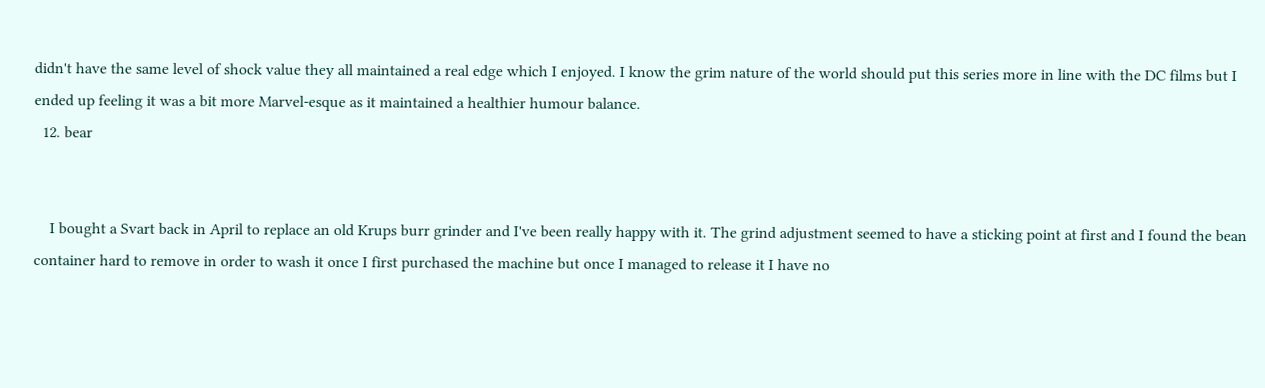didn't have the same level of shock value they all maintained a real edge which I enjoyed. I know the grim nature of the world should put this series more in line with the DC films but I ended up feeling it was a bit more Marvel-esque as it maintained a healthier humour balance.
  12. bear


    I bought a Svart back in April to replace an old Krups burr grinder and I've been really happy with it. The grind adjustment seemed to have a sticking point at first and I found the bean container hard to remove in order to wash it once I first purchased the machine but once I managed to release it I have no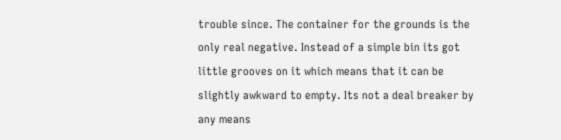trouble since. The container for the grounds is the only real negative. Instead of a simple bin its got little grooves on it which means that it can be slightly awkward to empty. Its not a deal breaker by any means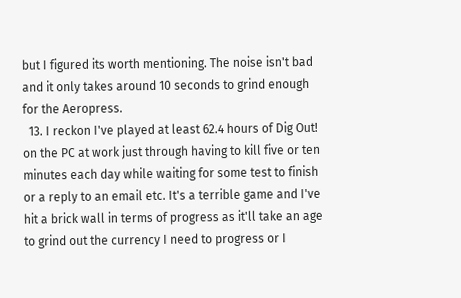but I figured its worth mentioning. The noise isn't bad and it only takes around 10 seconds to grind enough for the Aeropress.
  13. I reckon I've played at least 62.4 hours of Dig Out! on the PC at work just through having to kill five or ten minutes each day while waiting for some test to finish or a reply to an email etc. It's a terrible game and I've hit a brick wall in terms of progress as it'll take an age to grind out the currency I need to progress or I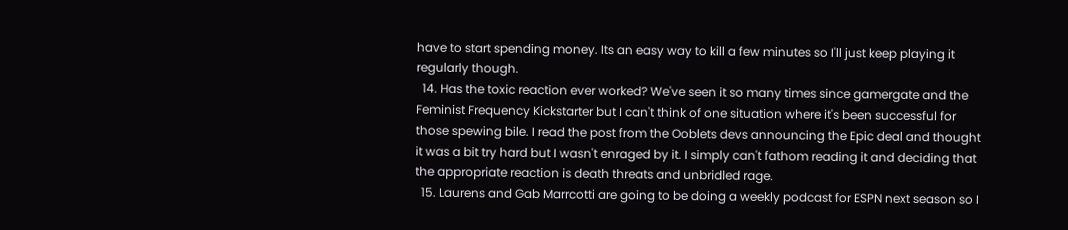have to start spending money. Its an easy way to kill a few minutes so I'll just keep playing it regularly though.
  14. Has the toxic reaction ever worked? We've seen it so many times since gamergate and the Feminist Frequency Kickstarter but I can't think of one situation where it's been successful for those spewing bile. I read the post from the Ooblets devs announcing the Epic deal and thought it was a bit try hard but I wasn't enraged by it. I simply can't fathom reading it and deciding that the appropriate reaction is death threats and unbridled rage.
  15. Laurens and Gab Marrcotti are going to be doing a weekly podcast for ESPN next season so I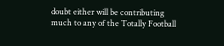doubt either will be contributing much to any of the Totally Football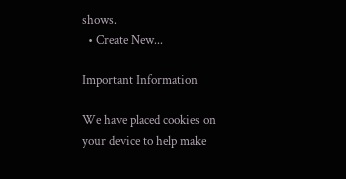shows.
  • Create New...

Important Information

We have placed cookies on your device to help make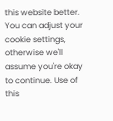this website better. You can adjust your cookie settings, otherwise we'll assume you're okay to continue. Use of this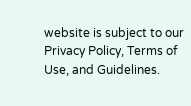website is subject to our Privacy Policy, Terms of Use, and Guidelines.